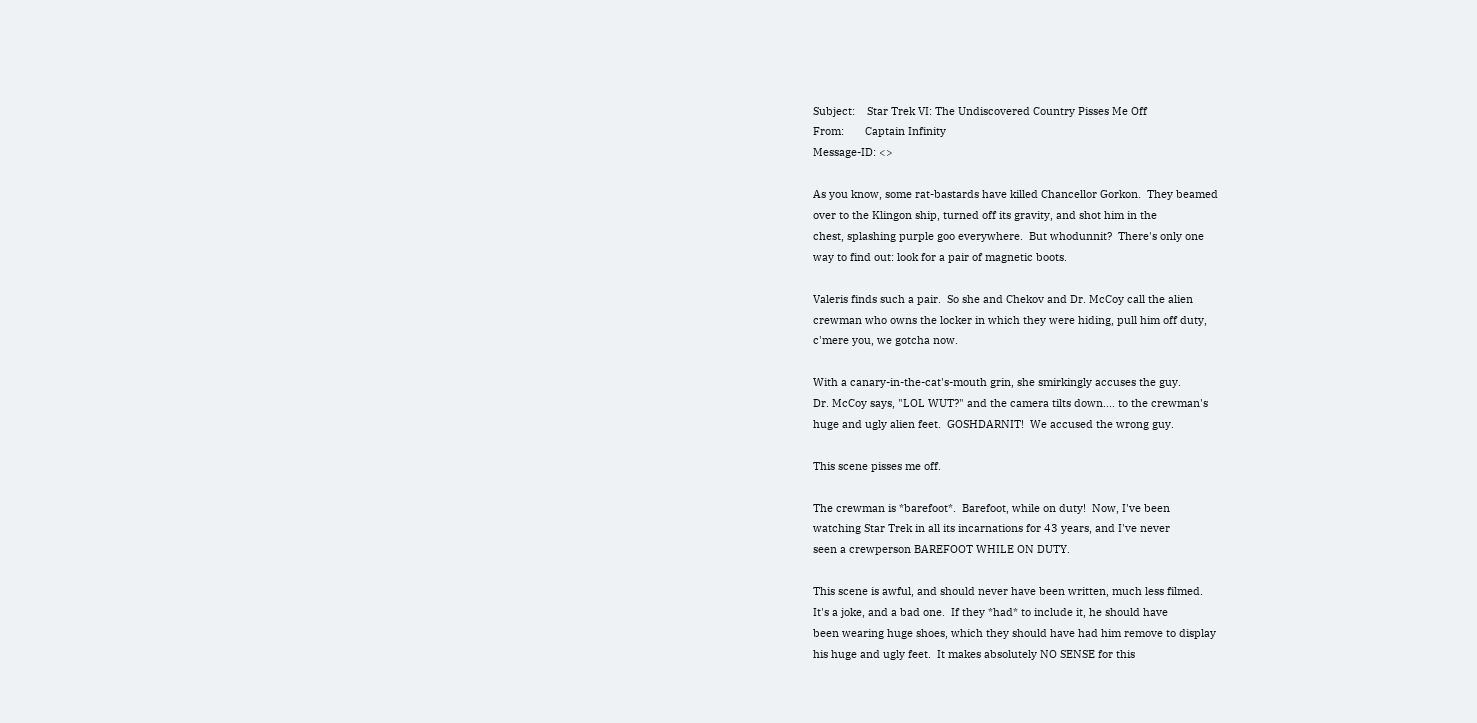Subject:    Star Trek VI: The Undiscovered Country Pisses Me Off
From:       Captain Infinity
Message-ID: <>

As you know, some rat-bastards have killed Chancellor Gorkon.  They beamed
over to the Klingon ship, turned off its gravity, and shot him in the
chest, splashing purple goo everywhere.  But whodunnit?  There's only one
way to find out: look for a pair of magnetic boots.

Valeris finds such a pair.  So she and Chekov and Dr. McCoy call the alien
crewman who owns the locker in which they were hiding, pull him off duty,
c'mere you, we gotcha now.

With a canary-in-the-cat's-mouth grin, she smirkingly accuses the guy.
Dr. McCoy says, "LOL WUT?" and the camera tilts down.... to the crewman's
huge and ugly alien feet.  GOSHDARNIT!  We accused the wrong guy.

This scene pisses me off.

The crewman is *barefoot*.  Barefoot, while on duty!  Now, I've been
watching Star Trek in all its incarnations for 43 years, and I've never
seen a crewperson BAREFOOT WHILE ON DUTY.

This scene is awful, and should never have been written, much less filmed.
It's a joke, and a bad one.  If they *had* to include it, he should have
been wearing huge shoes, which they should have had him remove to display
his huge and ugly feet.  It makes absolutely NO SENSE for this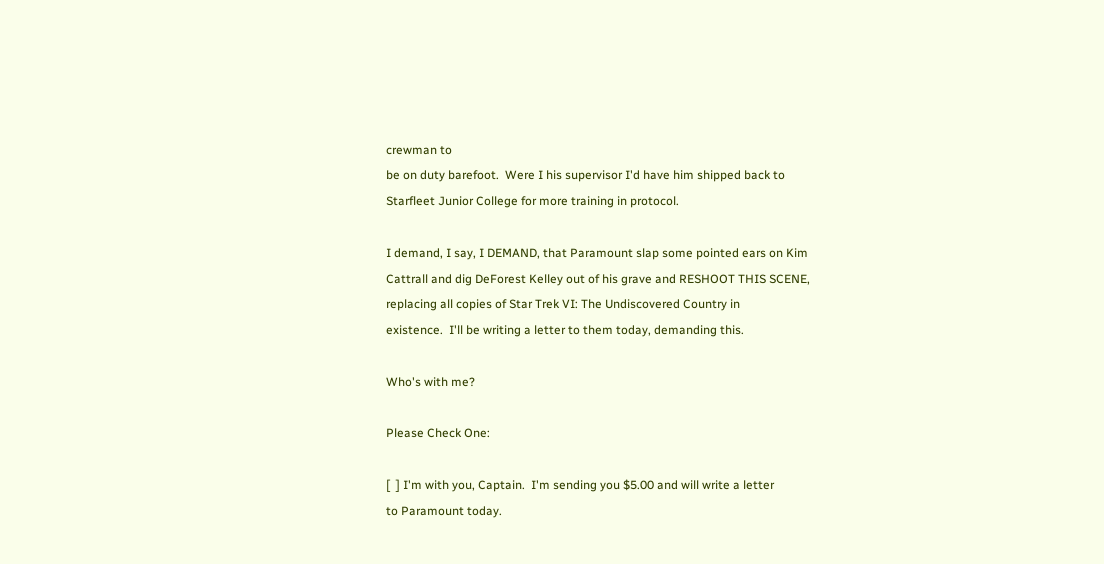crewman to
be on duty barefoot.  Were I his supervisor I'd have him shipped back to
Starfleet Junior College for more training in protocol.

I demand, I say, I DEMAND, that Paramount slap some pointed ears on Kim
Cattrall and dig DeForest Kelley out of his grave and RESHOOT THIS SCENE,
replacing all copies of Star Trek VI: The Undiscovered Country in
existence.  I'll be writing a letter to them today, demanding this.

Who's with me?

Please Check One:

[  ] I'm with you, Captain.  I'm sending you $5.00 and will write a letter
to Paramount today.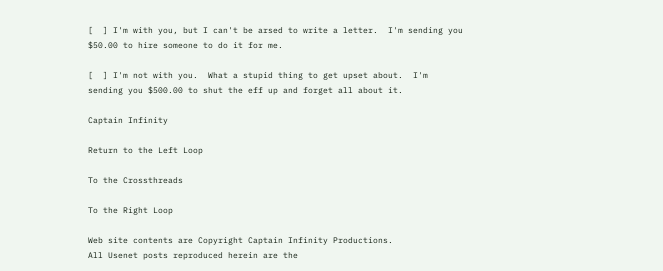[  ] I'm with you, but I can't be arsed to write a letter.  I'm sending you
$50.00 to hire someone to do it for me.

[  ] I'm not with you.  What a stupid thing to get upset about.  I'm
sending you $500.00 to shut the eff up and forget all about it.

Captain Infinity

Return to the Left Loop

To the Crossthreads

To the Right Loop

Web site contents are Copyright Captain Infinity Productions.
All Usenet posts reproduced herein are the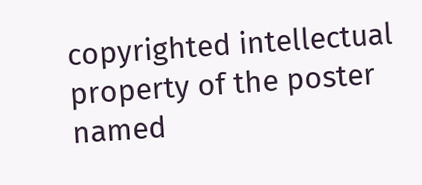copyrighted intellectual property of the poster named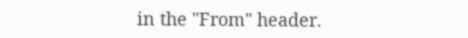in the "From" header.